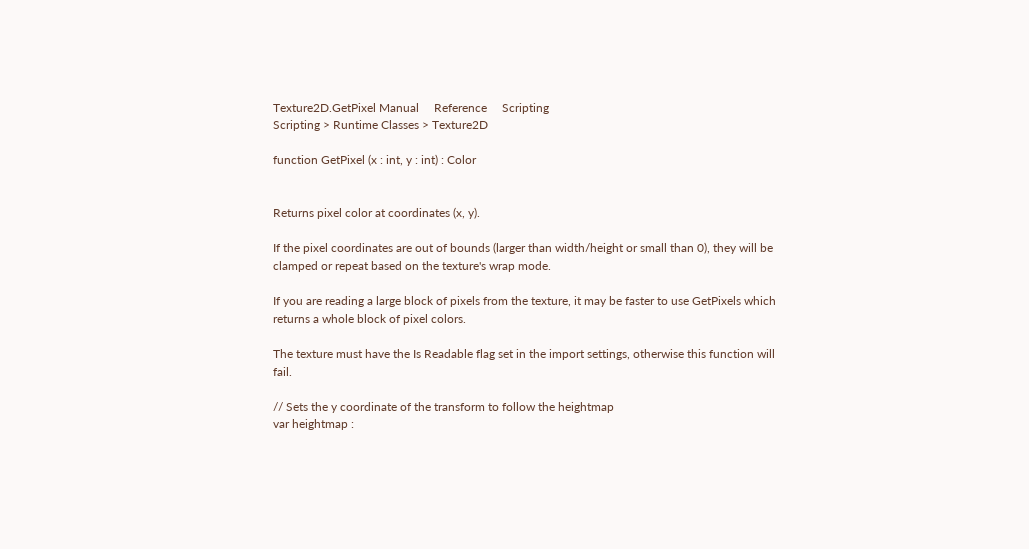Texture2D.GetPixel Manual     Reference     Scripting
Scripting > Runtime Classes > Texture2D

function GetPixel (x : int, y : int) : Color


Returns pixel color at coordinates (x, y).

If the pixel coordinates are out of bounds (larger than width/height or small than 0), they will be clamped or repeat based on the texture's wrap mode.

If you are reading a large block of pixels from the texture, it may be faster to use GetPixels which returns a whole block of pixel colors.

The texture must have the Is Readable flag set in the import settings, otherwise this function will fail.

// Sets the y coordinate of the transform to follow the heightmap
var heightmap :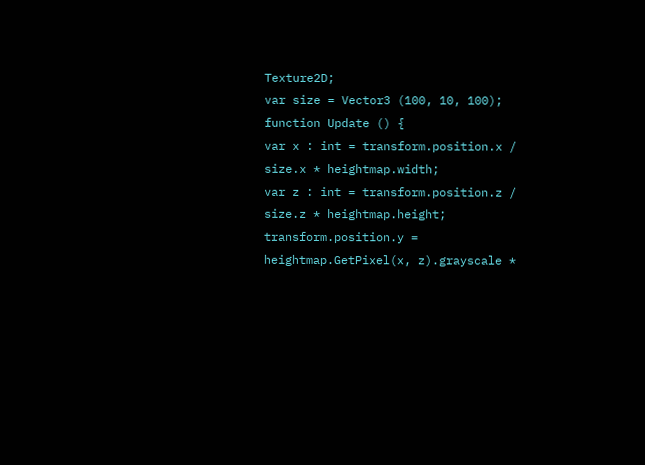Texture2D;
var size = Vector3 (100, 10, 100);
function Update () {
var x : int = transform.position.x / size.x * heightmap.width;
var z : int = transform.position.z / size.z * heightmap.height;
transform.position.y = heightmap.GetPixel(x, z).grayscale *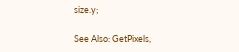size.y;

See Also: GetPixels,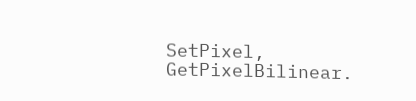SetPixel, GetPixelBilinear.